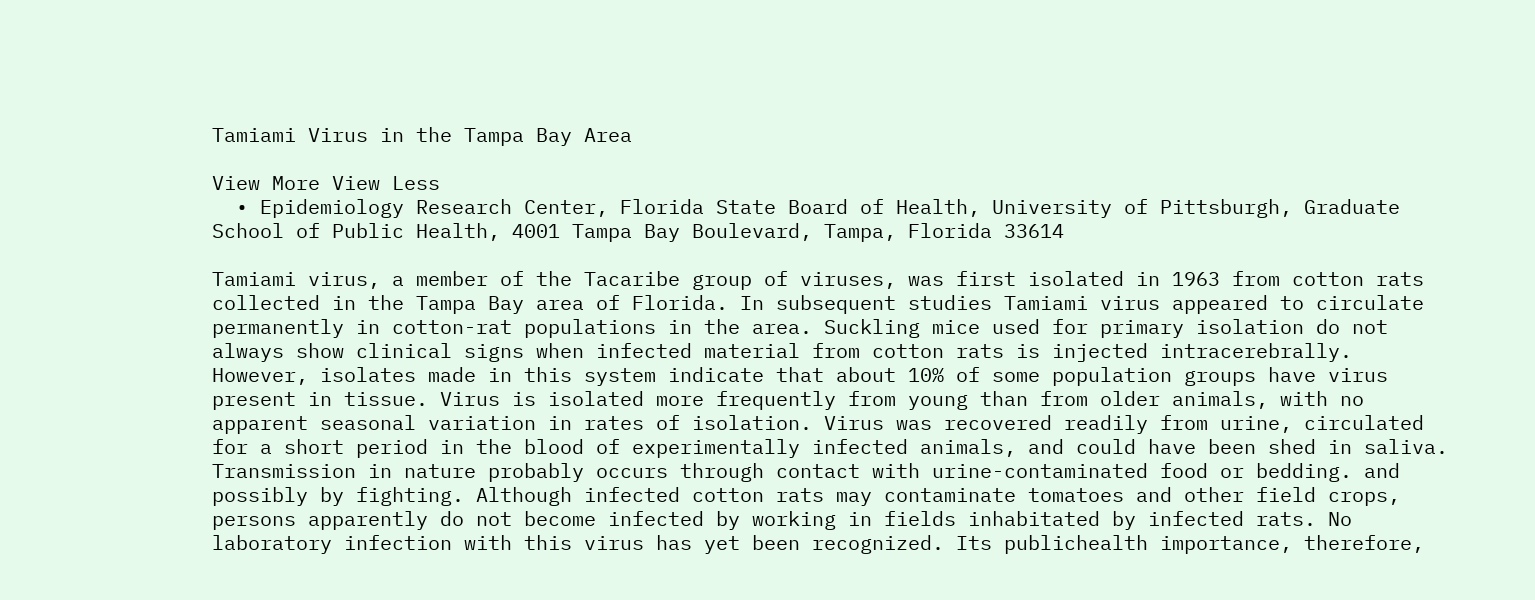Tamiami Virus in the Tampa Bay Area

View More View Less
  • Epidemiology Research Center, Florida State Board of Health, University of Pittsburgh, Graduate School of Public Health, 4001 Tampa Bay Boulevard, Tampa, Florida 33614

Tamiami virus, a member of the Tacaribe group of viruses, was first isolated in 1963 from cotton rats collected in the Tampa Bay area of Florida. In subsequent studies Tamiami virus appeared to circulate permanently in cotton-rat populations in the area. Suckling mice used for primary isolation do not always show clinical signs when infected material from cotton rats is injected intracerebrally. However, isolates made in this system indicate that about 10% of some population groups have virus present in tissue. Virus is isolated more frequently from young than from older animals, with no apparent seasonal variation in rates of isolation. Virus was recovered readily from urine, circulated for a short period in the blood of experimentally infected animals, and could have been shed in saliva. Transmission in nature probably occurs through contact with urine-contaminated food or bedding. and possibly by fighting. Although infected cotton rats may contaminate tomatoes and other field crops, persons apparently do not become infected by working in fields inhabitated by infected rats. No laboratory infection with this virus has yet been recognized. Its publichealth importance, therefore,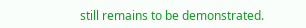still remains to be demonstrated.